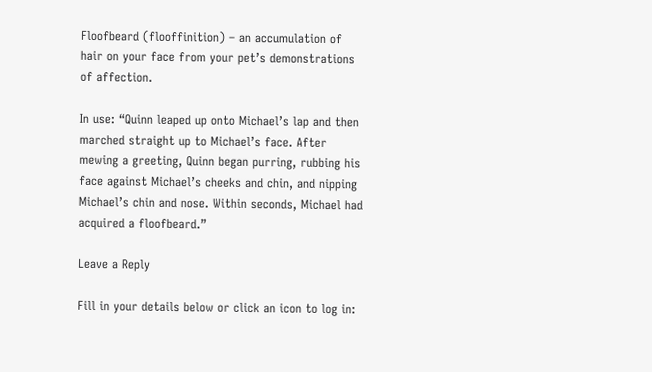Floofbeard (flooffinition) – an accumulation of hair on your face from your pet’s demonstrations of affection.

In use: “Quinn leaped up onto Michael’s lap and then marched straight up to Michael’s face. After mewing a greeting, Quinn began purring, rubbing his face against Michael’s cheeks and chin, and nipping Michael’s chin and nose. Within seconds, Michael had acquired a floofbeard.”

Leave a Reply

Fill in your details below or click an icon to log in: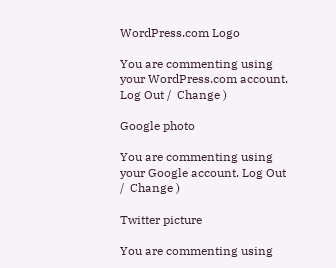WordPress.com Logo

You are commenting using your WordPress.com account. Log Out /  Change )

Google photo

You are commenting using your Google account. Log Out /  Change )

Twitter picture

You are commenting using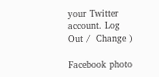your Twitter account. Log Out /  Change )

Facebook photo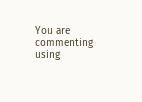You are commenting using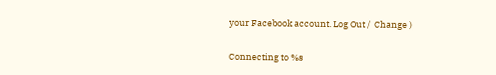your Facebook account. Log Out /  Change )

Connecting to %s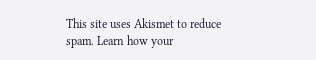This site uses Akismet to reduce spam. Learn how your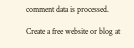comment data is processed.

Create a free website or blog at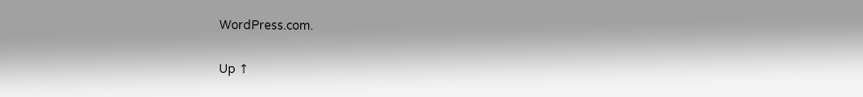WordPress.com.

Up ↑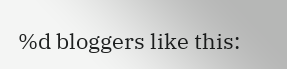%d bloggers like this: